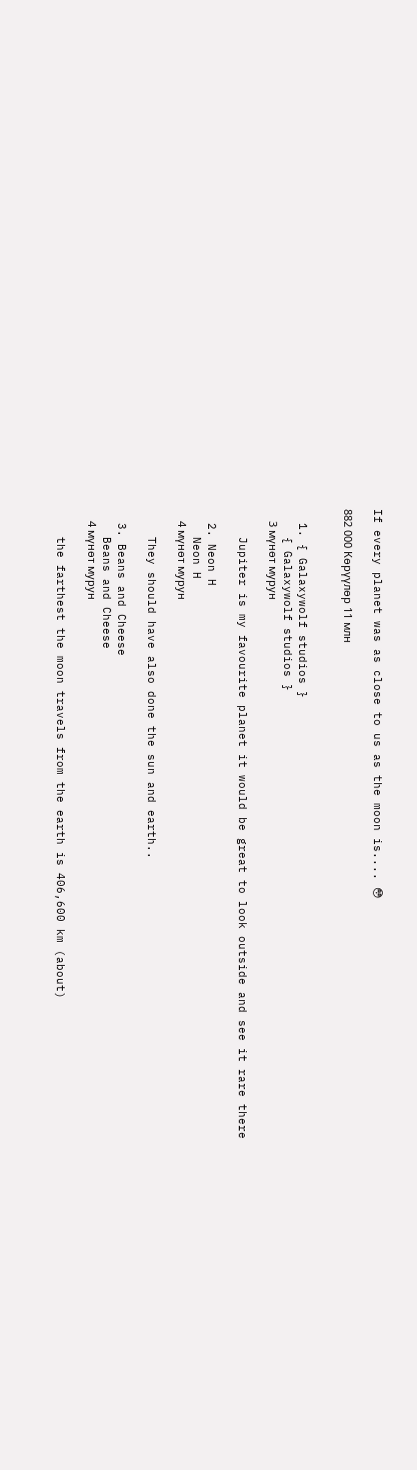If every planet was as close to us as the moon is.... 😳

882 000 Көрүүлөр 11 млн


  1. { Galaxywolf studios }
    { Galaxywolf studios }
    3 мүнөт мурун

    Jupiter is my favourite planet it would be great to look outside and see it rare there

  2. Neon H
    Neon H
    4 мүнөт мурун

    They should have also done the sun and earth..

  3. Beans and Cheese
    Beans and Cheese
    4 мүнөт мурун

    the farthest the moon travels from the earth is 406,600 km (about)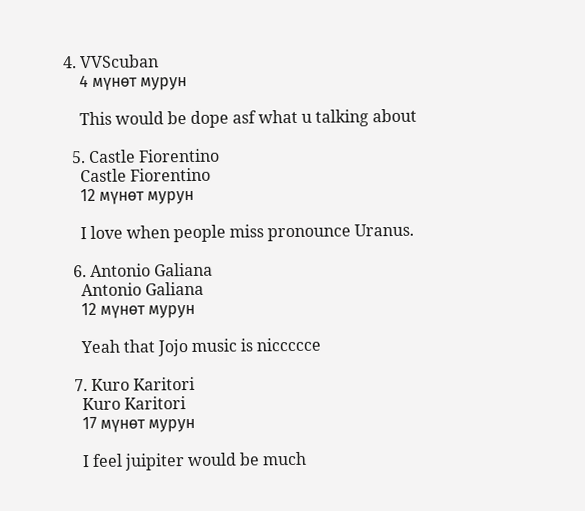4. VVScuban
    4 мүнөт мурун

    This would be dope asf what u talking about

  5. Castle Fiorentino
    Castle Fiorentino
    12 мүнөт мурун

    I love when people miss pronounce Uranus.

  6. Antonio Galiana
    Antonio Galiana
    12 мүнөт мурун

    Yeah that Jojo music is niccccce

  7. Kuro Karitori
    Kuro Karitori
    17 мүнөт мурун

    I feel juipiter would be much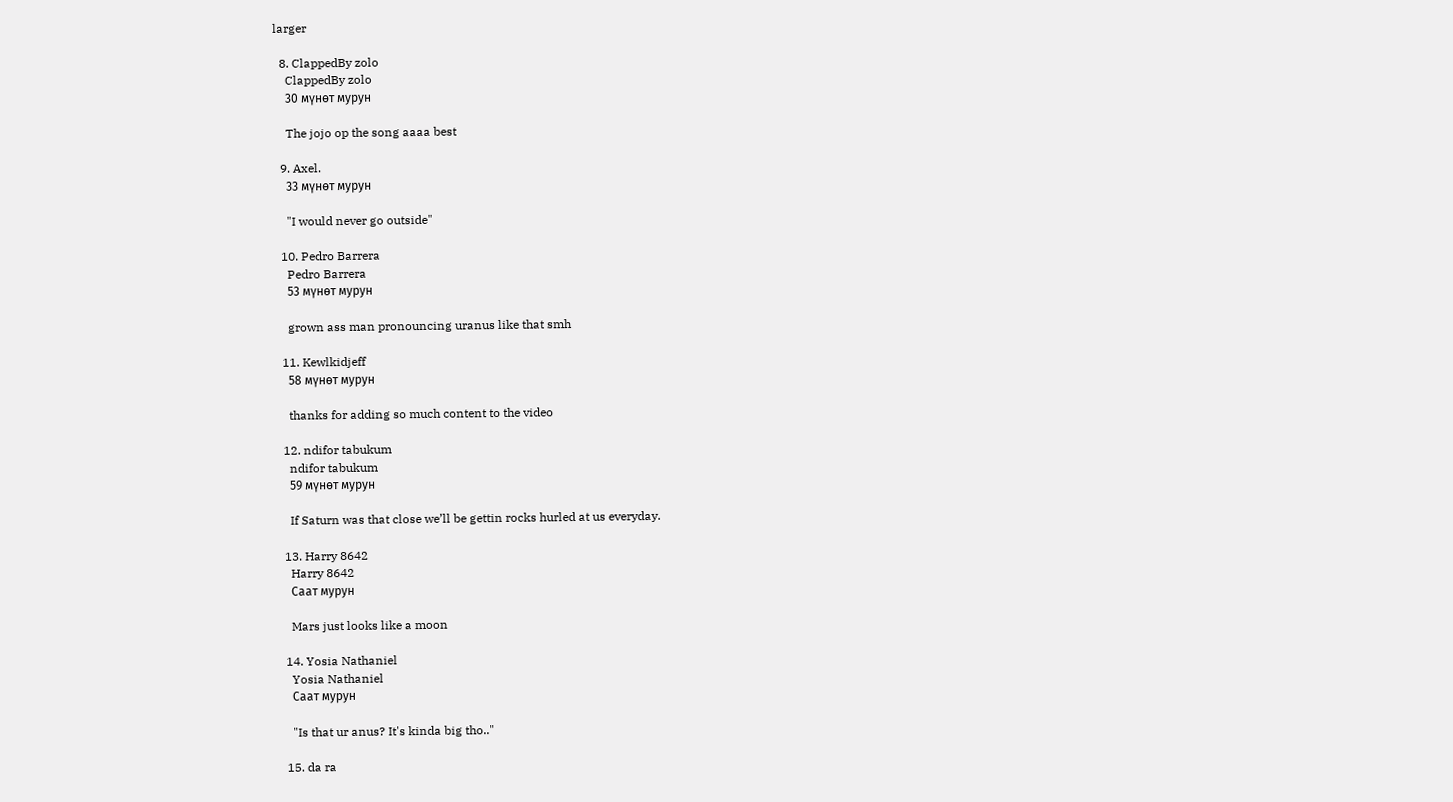larger

  8. ClappedBy zolo
    ClappedBy zolo
    30 мүнөт мурун

    The jojo op the song aaaa best

  9. Axel.
    33 мүнөт мурун

    "I would never go outside"

  10. Pedro Barrera
    Pedro Barrera
    53 мүнөт мурун

    grown ass man pronouncing uranus like that smh

  11. Kewlkidjeff
    58 мүнөт мурун

    thanks for adding so much content to the video

  12. ndifor tabukum
    ndifor tabukum
    59 мүнөт мурун

    If Saturn was that close we’ll be gettin rocks hurled at us everyday.

  13. Harry 8642
    Harry 8642
    Саат мурун

    Mars just looks like a moon

  14. Yosia Nathaniel
    Yosia Nathaniel
    Саат мурун

    "Is that ur anus? It's kinda big tho.."

  15. da ra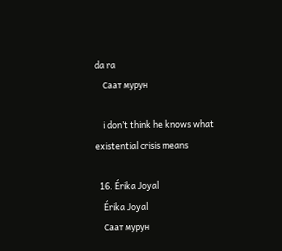da ra
    Саат мурун

    i don’t think he knows what existential crisis means

  16. Érika Joyal
    Érika Joyal
    Саат мурун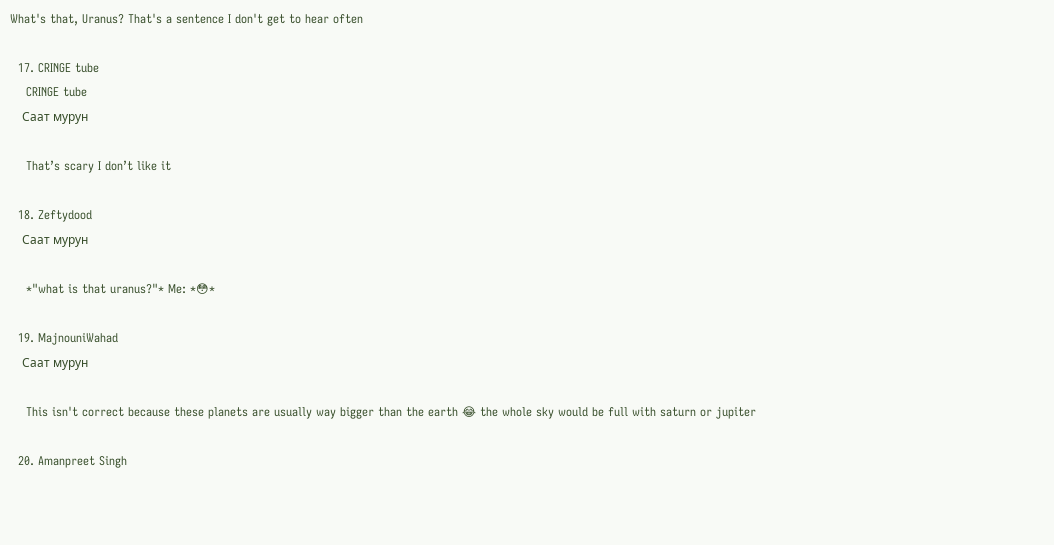What's that, Uranus? That's a sentence I don't get to hear often

  17. CRINGE tube
    CRINGE tube
    Саат мурун

    That’s scary I don’t like it

  18. Zeftydood
    Саат мурун

    *"what is that uranus?"* Me: *😳*

  19. MajnouniWahad
    Саат мурун

    This isn't correct because these planets are usually way bigger than the earth 😂 the whole sky would be full with saturn or jupiter

  20. Amanpreet Singh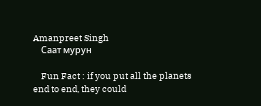Amanpreet Singh
    Саат мурун

    Fun Fact : if you put all the planets end to end, they could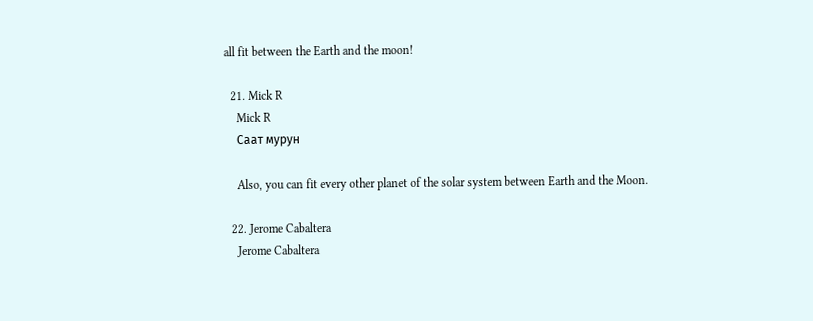all fit between the Earth and the moon!

  21. Mick R
    Mick R
    Саат мурун

    Also, you can fit every other planet of the solar system between Earth and the Moon.

  22. Jerome Cabaltera
    Jerome Cabaltera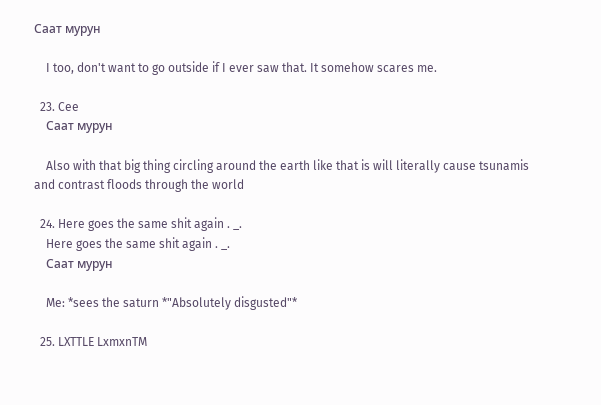Саат мурун

    I too, don't want to go outside if I ever saw that. It somehow scares me.

  23. Cee
    Саат мурун

    Also with that big thing circling around the earth like that is will literally cause tsunamis and contrast floods through the world

  24. Here goes the same shit again . _.
    Here goes the same shit again . _.
    Саат мурун

    Me: *sees the saturn *"Absolutely disgusted"*

  25. LXTTLE LxmxnTM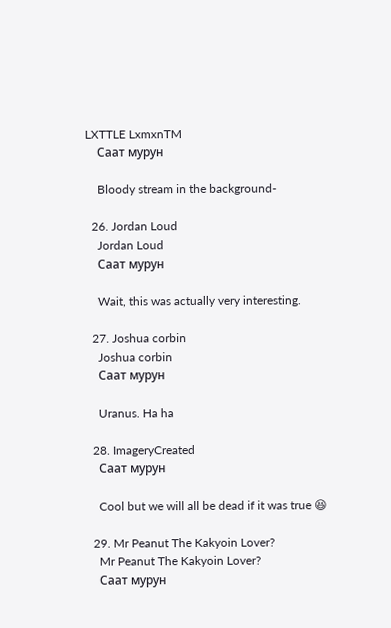LXTTLE LxmxnTM
    Саат мурун

    Bloody stream in the background-

  26. Jordan Loud
    Jordan Loud
    Саат мурун

    Wait, this was actually very interesting.

  27. Joshua corbin
    Joshua corbin
    Саат мурун

    Uranus. Ha ha

  28. ImageryCreated
    Саат мурун

    Cool but we will all be dead if it was true 😆

  29. Mr Peanut The Kakyoin Lover?
    Mr Peanut The Kakyoin Lover?
    Саат мурун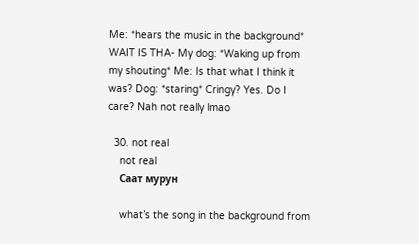Me: *hears the music in the background* WAIT IS THA- My dog: *Waking up from my shouting* Me: Is that what I think it was? Dog: *staring* Cringy? Yes. Do I care? Nah not really lmao

  30. not real
    not real
    Саат мурун

    what’s the song in the background from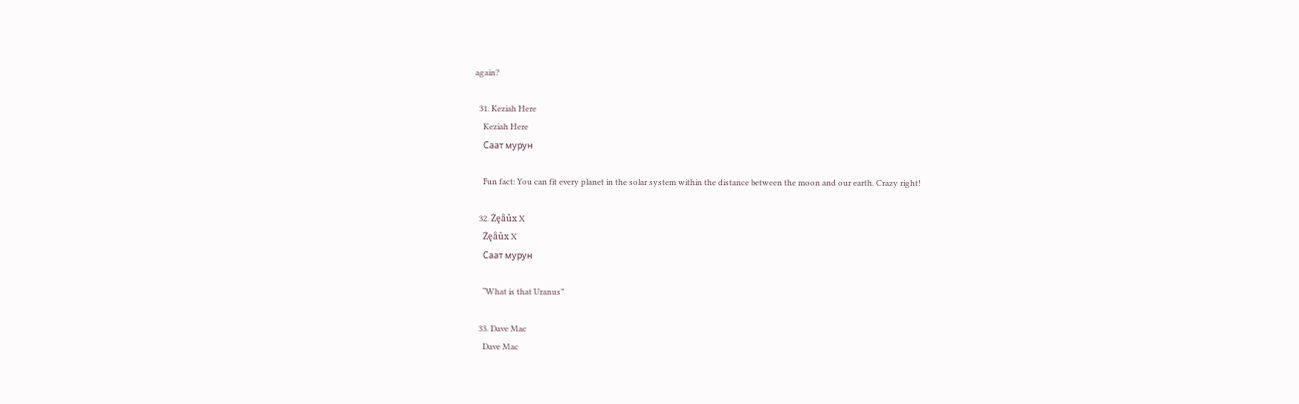again?

  31. Keziah Here
    Keziah Here
    Саат мурун

    Fun fact: You can fit every planet in the solar system within the distance between the moon and our earth. Crazy right!

  32. Żęåûx X
    Żęåûx X
    Саат мурун

    “What is that Uranus”

  33. Dave Mac
    Dave Mac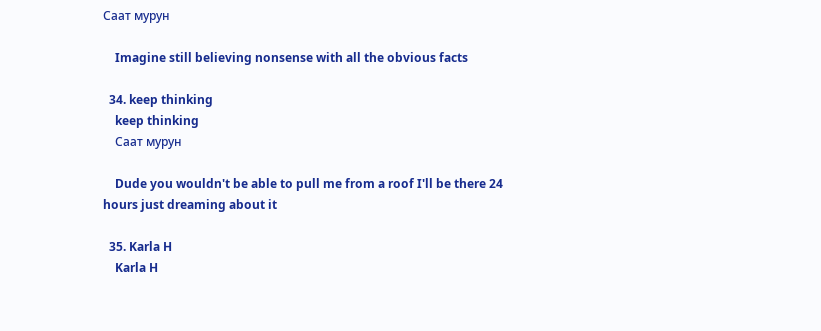Саат мурун

    Imagine still believing nonsense with all the obvious facts

  34. keep thinking
    keep thinking
    Саат мурун

    Dude you wouldn't be able to pull me from a roof I'll be there 24 hours just dreaming about it

  35. Karla H
    Karla H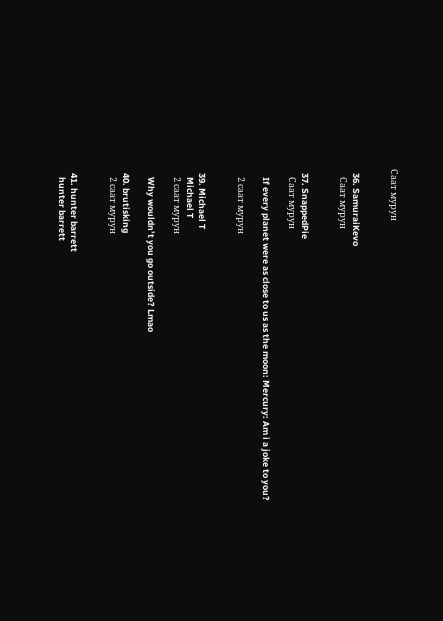Саат мурун


  36. SamuraiKevo
    Саат мурун


  37. SnappedPie
    Саат мурун

    If every planet were as close to us as the moon: Mercury: Am i a joke to you?

    2 саат мурун


  39. Michael T
    Michael T
    2 саат мурун

    Why wouldn’t you go outside? Lmao

  40. brutisking
    2 саат мурун


  41. hunter barrett
    hunter barrett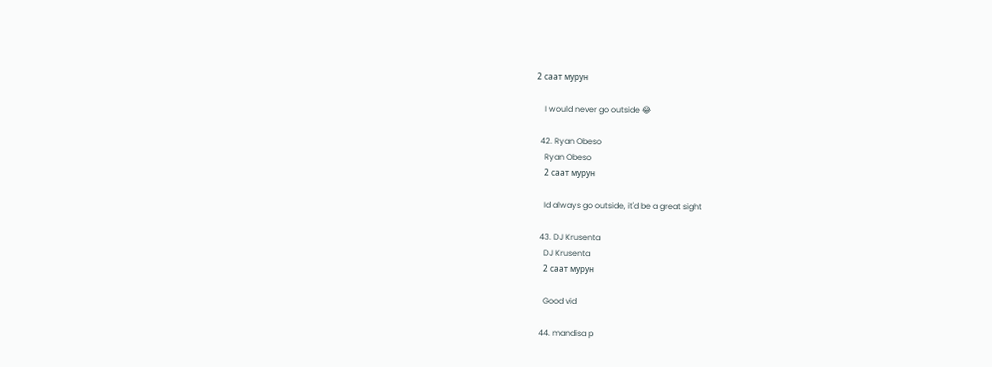2 саат мурун

    I would never go outside 😂

  42. Ryan Obeso
    Ryan Obeso
    2 саат мурун

    Id always go outside, it'd be a great sight

  43. DJ Krusenta
    DJ Krusenta
    2 саат мурун

    Good vid

  44. mandisa p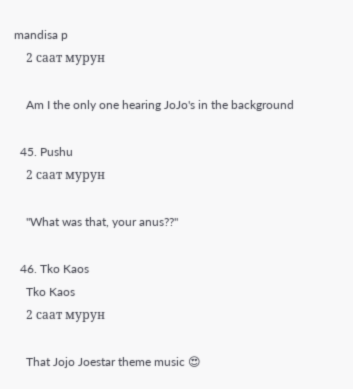mandisa p
    2 саат мурун

    Am I the only one hearing JoJo's in the background

  45. Pushu
    2 саат мурун

    "What was that, your anus??"

  46. Tko Kaos
    Tko Kaos
    2 саат мурун

    That Jojo Joestar theme music 😍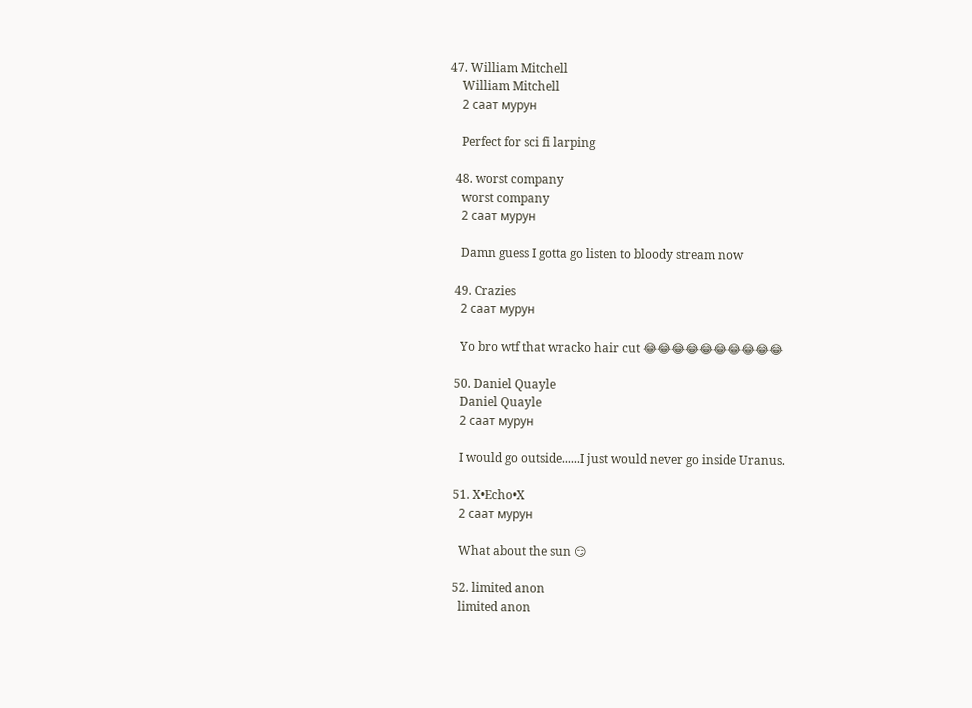47. William Mitchell
    William Mitchell
    2 саат мурун

    Perfect for sci fi larping

  48. worst company
    worst company
    2 саат мурун

    Damn guess I gotta go listen to bloody stream now

  49. Crazies
    2 саат мурун

    Yo bro wtf that wracko hair cut 😂😂😂😂😂😂😂😂😂😂

  50. Daniel Quayle
    Daniel Quayle
    2 саат мурун

    I would go outside......I just would never go inside Uranus.

  51. X•Echo•X
    2 саат мурун

    What about the sun 😏

  52. limited anon
    limited anon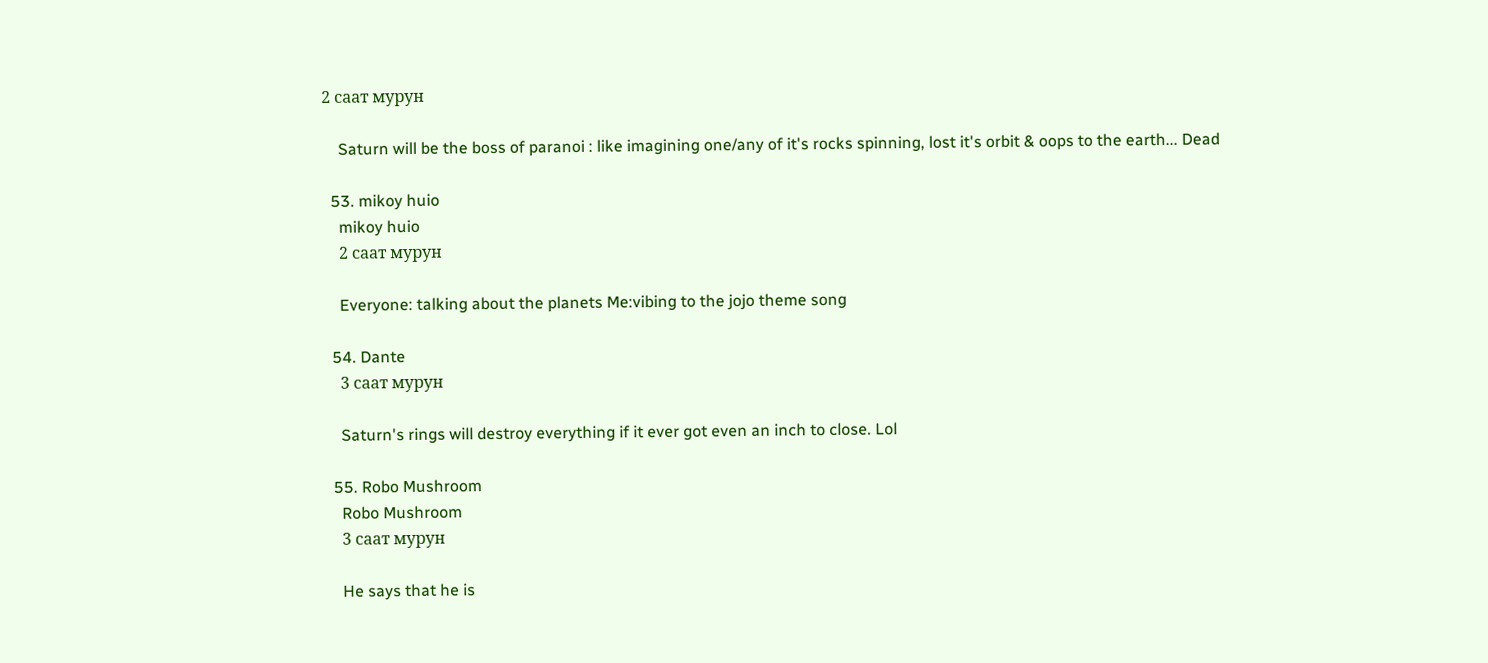2 саат мурун

    Saturn will be the boss of paranoi : like imagining one/any of it's rocks spinning, lost it's orbit & oops to the earth... Dead

  53. mikoy huio
    mikoy huio
    2 саат мурун

    Everyone: talking about the planets Me:vibing to the jojo theme song

  54. Dante
    3 саат мурун

    Saturn's rings will destroy everything if it ever got even an inch to close. Lol

  55. Robo Mushroom
    Robo Mushroom
    3 саат мурун

    He says that he is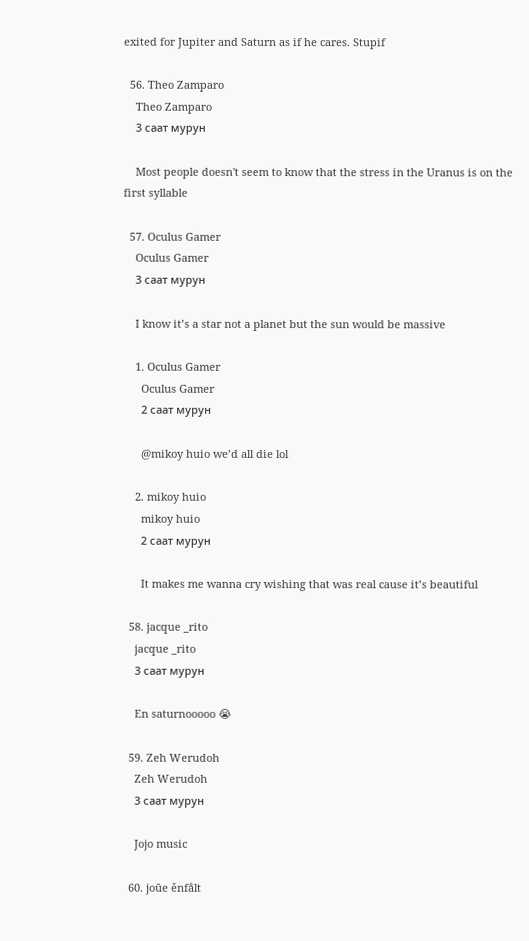exited for Jupiter and Saturn as if he cares. Stupif

  56. Theo Zamparo
    Theo Zamparo
    3 саат мурун

    Most people doesn't seem to know that the stress in the Uranus is on the first syllable

  57. Oculus Gamer
    Oculus Gamer
    3 саат мурун

    I know it’s a star not a planet but the sun would be massive

    1. Oculus Gamer
      Oculus Gamer
      2 саат мурун

      @mikoy huio we’d all die lol

    2. mikoy huio
      mikoy huio
      2 саат мурун

      It makes me wanna cry wishing that was real cause it’s beautiful

  58. jacque _rito
    jacque _rito
    3 саат мурун

    En saturnooooo 😭

  59. Zeh Werudoh
    Zeh Werudoh
    3 саат мурун

    Jojo music

  60. joūe ěnfålt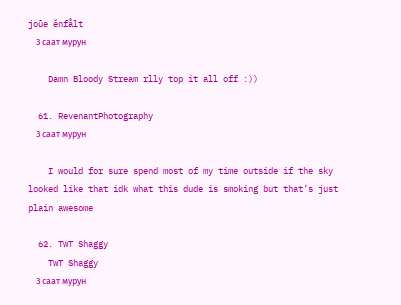joūe ěnfålt
    3 саат мурун

    Damn Bloody Stream rlly top it all off :))

  61. RevenantPhotography
    3 саат мурун

    I would for sure spend most of my time outside if the sky looked like that idk what this dude is smoking but that’s just plain awesome

  62. TwT Shaggy
    TwT Shaggy
    3 саат мурун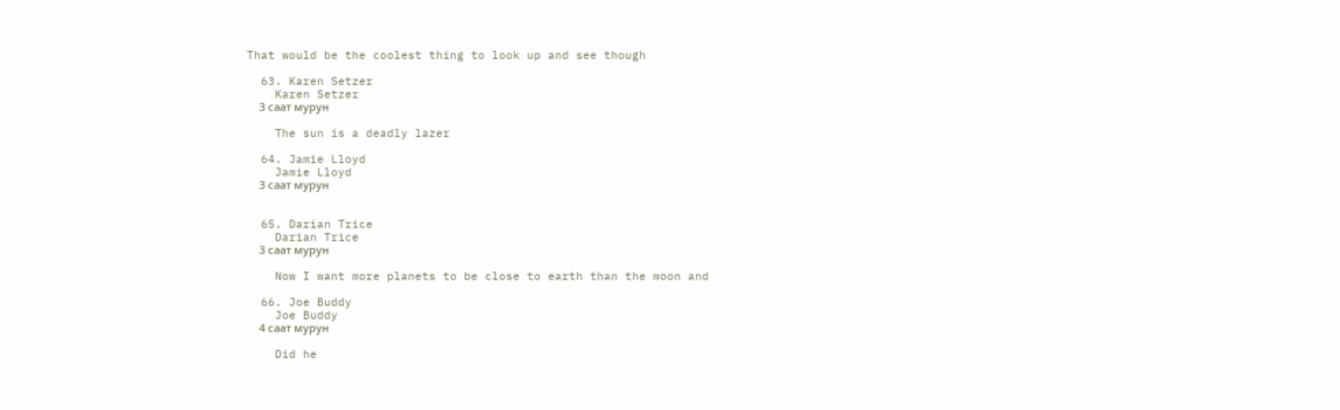That would be the coolest thing to look up and see though

  63. Karen Setzer
    Karen Setzer
    3 саат мурун

    The sun is a deadly lazer

  64. Jamie Lloyd
    Jamie Lloyd
    3 саат мурун


  65. Darian Trice
    Darian Trice
    3 саат мурун

    Now I want more planets to be close to earth than the moon and

  66. Joe Buddy
    Joe Buddy
    4 саат мурун

    Did he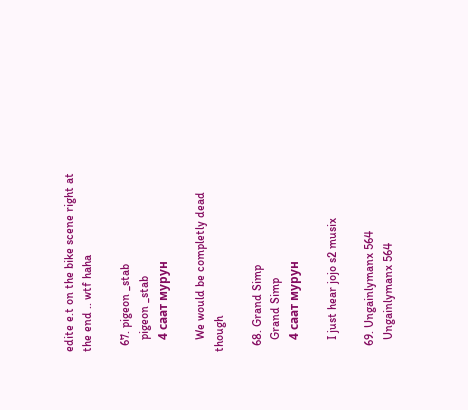edite e.t on the bike scene right at the end .. wtf haha

  67. pigeon _stab
    pigeon _stab
    4 саат мурун

    We would be completly dead though

  68. Grand Simp
    Grand Simp
    4 саат мурун

    I just hear jojo s2 musix

  69. Ungainlymanx 564
    Ungainlymanx 564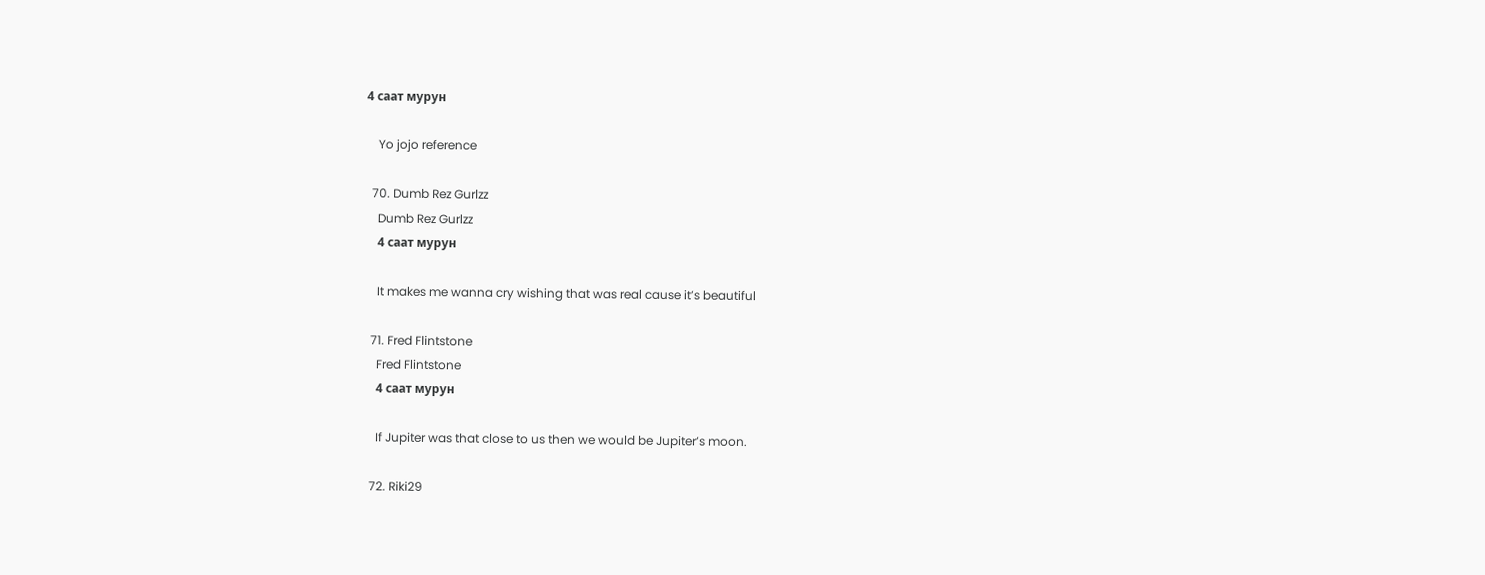4 саат мурун

    Yo jojo reference

  70. Dumb Rez Gurlzz
    Dumb Rez Gurlzz
    4 саат мурун

    It makes me wanna cry wishing that was real cause it’s beautiful

  71. Fred Flintstone
    Fred Flintstone
    4 саат мурун

    If Jupiter was that close to us then we would be Jupiter’s moon.

  72. Riki29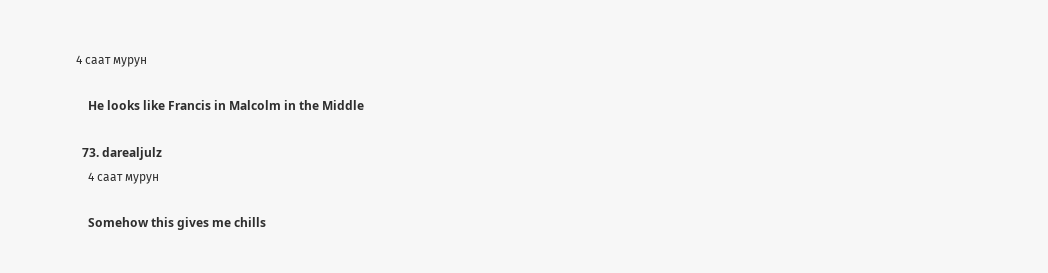4 саат мурун

    He looks like Francis in Malcolm in the Middle

  73. darealjulz
    4 саат мурун

    Somehow this gives me chills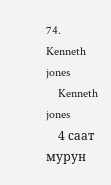74. Kenneth jones
    Kenneth jones
    4 саат мурун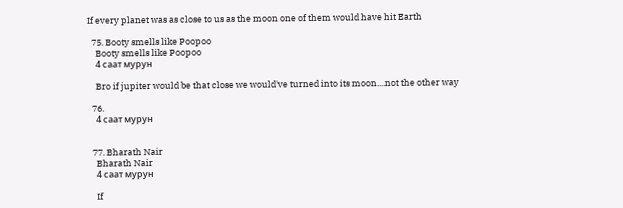If every planet was as close to us as the moon one of them would have hit Earth

  75. Booty smells like Poopoo
    Booty smells like Poopoo
    4 саат мурун

    Bro if jupiter would be that close we would've turned into its moon....not the other way

  76.
    4 саат мурун


  77. Bharath Nair
    Bharath Nair
    4 саат мурун

    If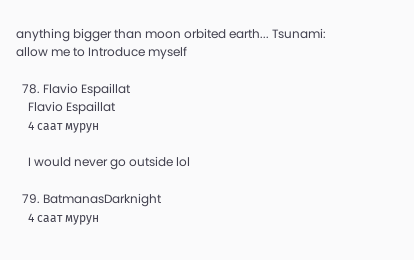anything bigger than moon orbited earth... Tsunami: allow me to Introduce myself

  78. Flavio Espaillat
    Flavio Espaillat
    4 саат мурун

    I would never go outside lol

  79. BatmanasDarknight
    4 саат мурун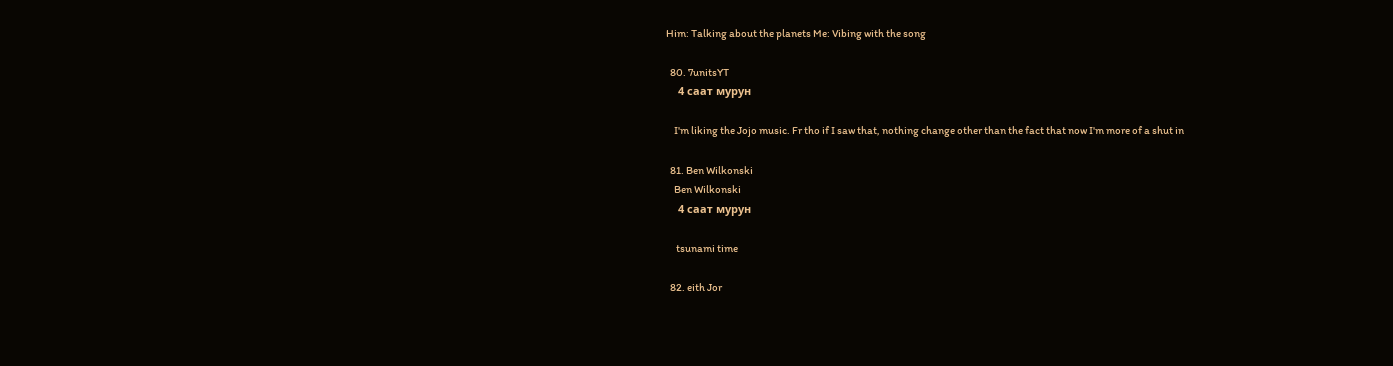Him: Talking about the planets Me: Vibing with the song

  80. 7unitsYT
    4 саат мурун

    I'm liking the Jojo music. Fr tho if I saw that, nothing change other than the fact that now I'm more of a shut in

  81. Ben Wilkonski
    Ben Wilkonski
    4 саат мурун

     tsunami time

  82. eith Jor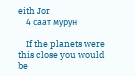eith Jor
    4 саат мурун

    If the planets were this close you would be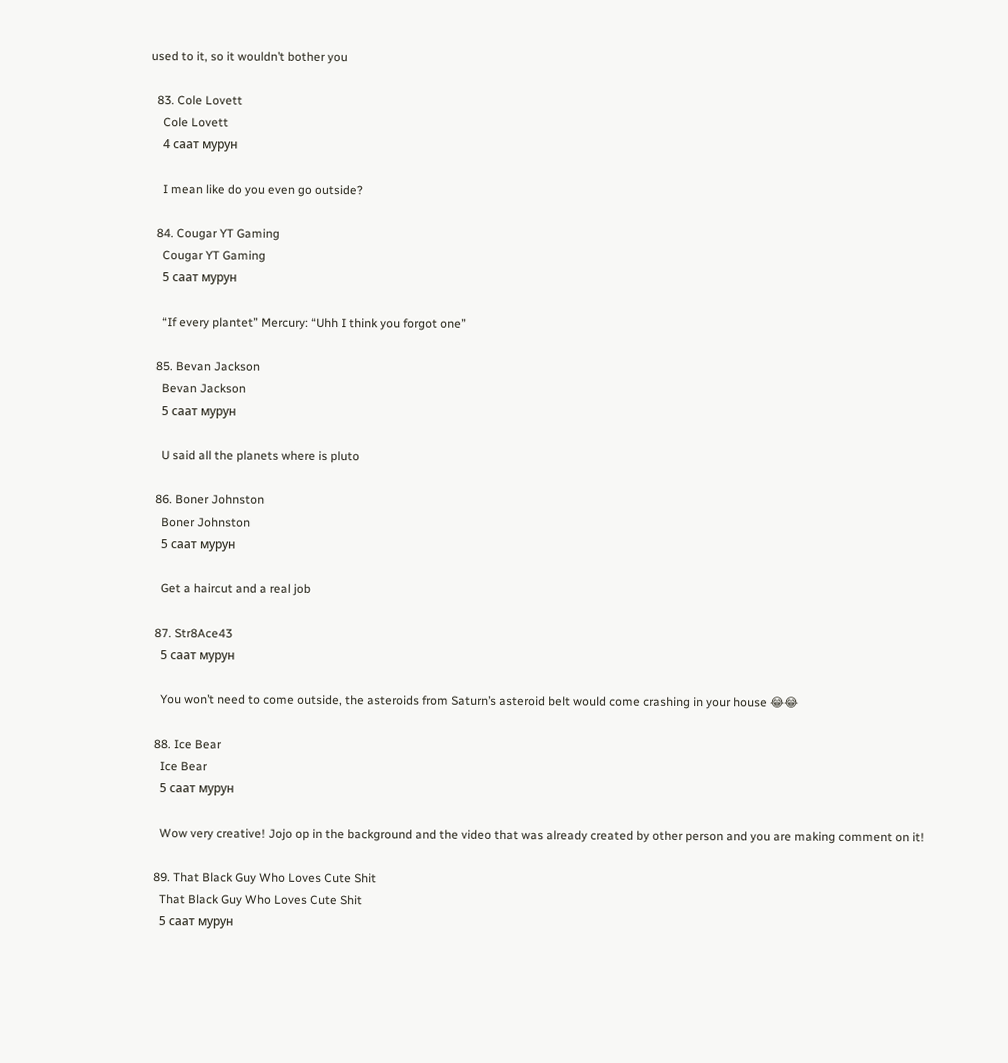used to it, so it wouldn’t bother you

  83. Cole Lovett
    Cole Lovett
    4 саат мурун

    I mean like do you even go outside?

  84. Cougar YT Gaming
    Cougar YT Gaming
    5 саат мурун

    “If every plantet” Mercury: “Uhh I think you forgot one”

  85. Bevan Jackson
    Bevan Jackson
    5 саат мурун

    U said all the planets where is pluto

  86. Boner Johnston
    Boner Johnston
    5 саат мурун

    Get a haircut and a real job

  87. Str8Ace43
    5 саат мурун

    You won’t need to come outside, the asteroids from Saturn’s asteroid belt would come crashing in your house 😂😂

  88. Ice Bear
    Ice Bear
    5 саат мурун

    Wow very creative! Jojo op in the background and the video that was already created by other person and you are making comment on it!

  89. That Black Guy Who Loves Cute Shit
    That Black Guy Who Loves Cute Shit
    5 саат мурун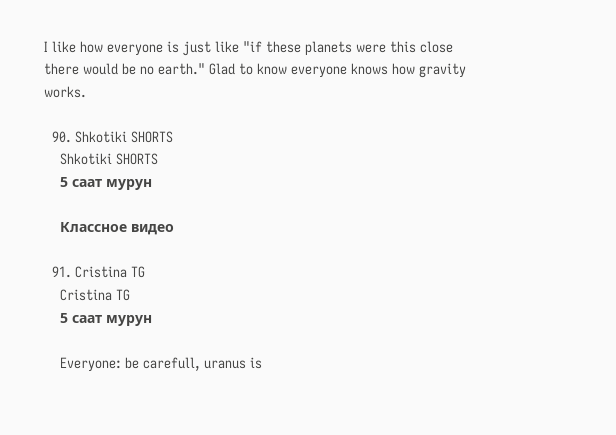I like how everyone is just like "if these planets were this close there would be no earth." Glad to know everyone knows how gravity works.

  90. Shkotiki SHORTS
    Shkotiki SHORTS
    5 саат мурун

    Классное видео

  91. Cristina TG
    Cristina TG
    5 саат мурун

    Everyone: be carefull, uranus is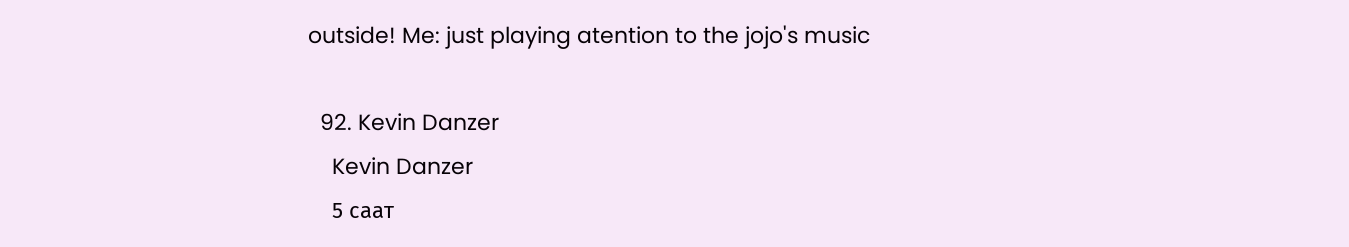outside! Me: just playing atention to the jojo's music

  92. Kevin Danzer
    Kevin Danzer
    5 саат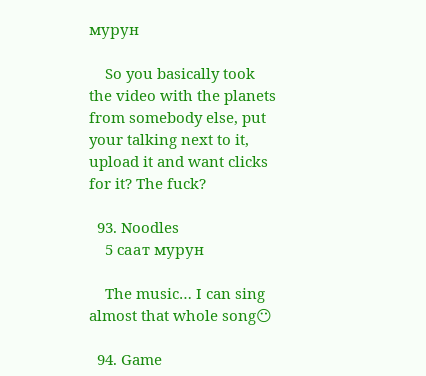мурун

    So you basically took the video with the planets from somebody else, put your talking next to it, upload it and want clicks for it? The fuck?

  93. Noodles
    5 саат мурун

    The music… I can sing almost that whole song😶

  94. Game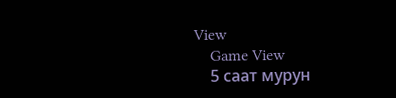View
    Game View
    5 саат мурун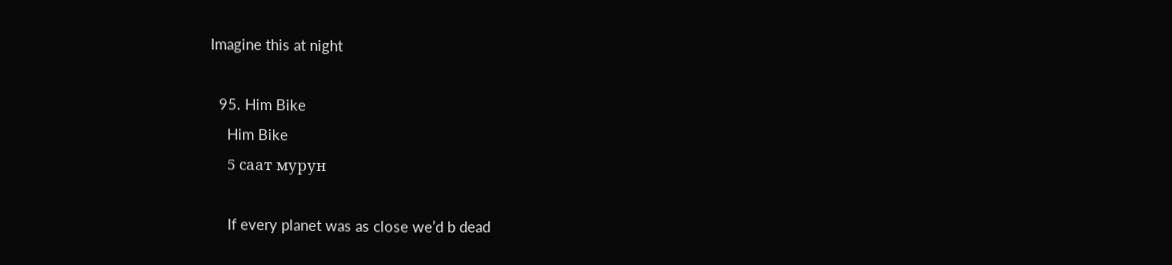Imagine this at night

  95. Him Bike
    Him Bike
    5 саат мурун

    If every planet was as close we’d b dead